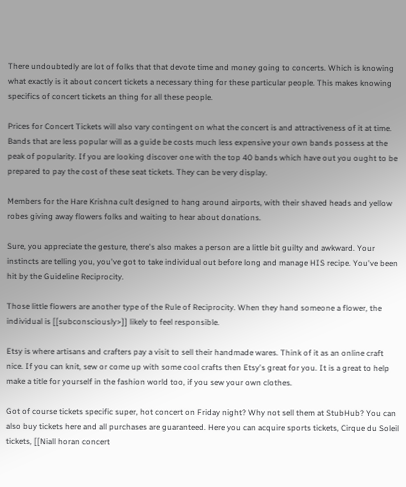There undoubtedly are lot of folks that that devote time and money going to concerts. Which is knowing what exactly is it about concert tickets a necessary thing for these particular people. This makes knowing specifics of concert tickets an thing for all these people.

Prices for Concert Tickets will also vary contingent on what the concert is and attractiveness of it at time. Bands that are less popular will as a guide be costs much less expensive your own bands possess at the peak of popularity. If you are looking discover one with the top 40 bands which have out you ought to be prepared to pay the cost of these seat tickets. They can be very display.

Members for the Hare Krishna cult designed to hang around airports, with their shaved heads and yellow robes giving away flowers folks and waiting to hear about donations.

Sure, you appreciate the gesture, there's also makes a person are a little bit guilty and awkward. Your instincts are telling you, you've got to take individual out before long and manage HIS recipe. You've been hit by the Guideline Reciprocity.

Those little flowers are another type of the Rule of Reciprocity. When they hand someone a flower, the individual is [[subconsciously>]] likely to feel responsible.

Etsy is where artisans and crafters pay a visit to sell their handmade wares. Think of it as an online craft nice. If you can knit, sew or come up with some cool crafts then Etsy's great for you. It is a great to help make a title for yourself in the fashion world too, if you sew your own clothes.

Got of course tickets specific super, hot concert on Friday night? Why not sell them at StubHub? You can also buy tickets here and all purchases are guaranteed. Here you can acquire sports tickets, Cirque du Soleil tickets, [[Niall horan concert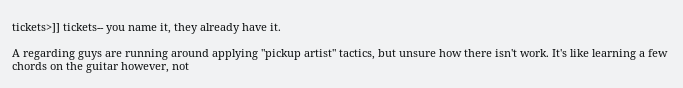tickets>]] tickets-- you name it, they already have it.

A regarding guys are running around applying "pickup artist" tactics, but unsure how there isn't work. It's like learning a few chords on the guitar however, not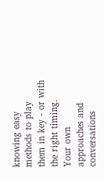knowing easy methods to play them in key - or with the right timing. Your own approaches and conversations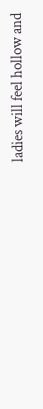ladies will feel hollow and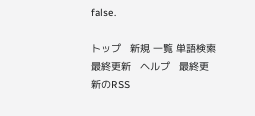false.

トップ   新規 一覧 単語検索 最終更新   ヘルプ   最終更新のRSS